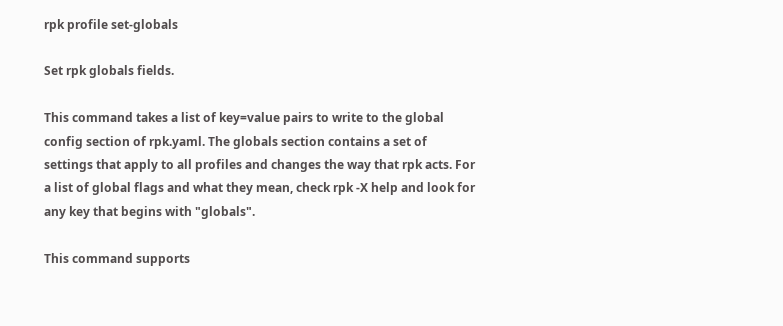rpk profile set-globals

Set rpk globals fields.

This command takes a list of key=value pairs to write to the global config section of rpk.yaml. The globals section contains a set of settings that apply to all profiles and changes the way that rpk acts. For a list of global flags and what they mean, check rpk -X help and look for any key that begins with "globals".

This command supports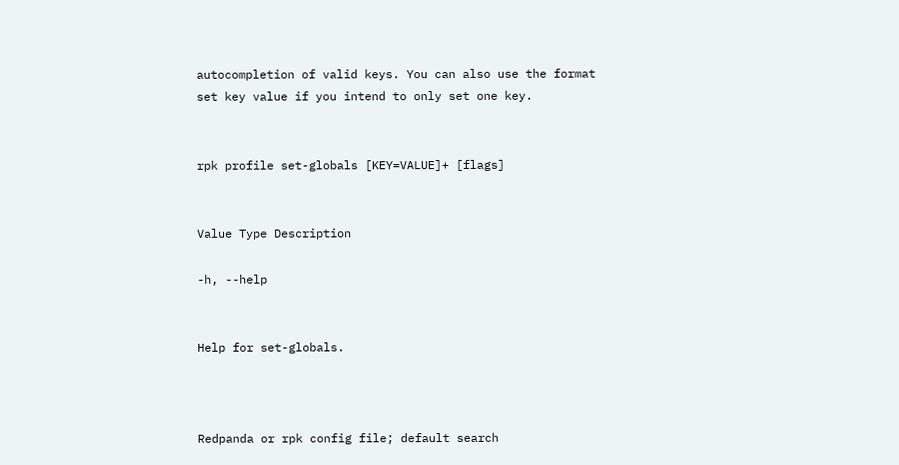autocompletion of valid keys. You can also use the format set key value if you intend to only set one key.


rpk profile set-globals [KEY=VALUE]+ [flags]


Value Type Description

-h, --help


Help for set-globals.



Redpanda or rpk config file; default search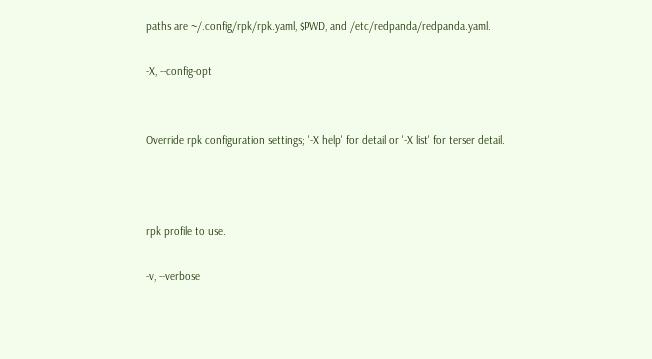paths are ~/.config/rpk/rpk.yaml, $PWD, and /etc/redpanda/redpanda.yaml.

-X, --config-opt


Override rpk configuration settings; '-X help' for detail or '-X list' for terser detail.



rpk profile to use.

-v, --verbose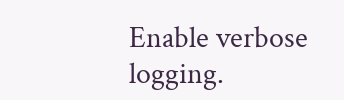Enable verbose logging.